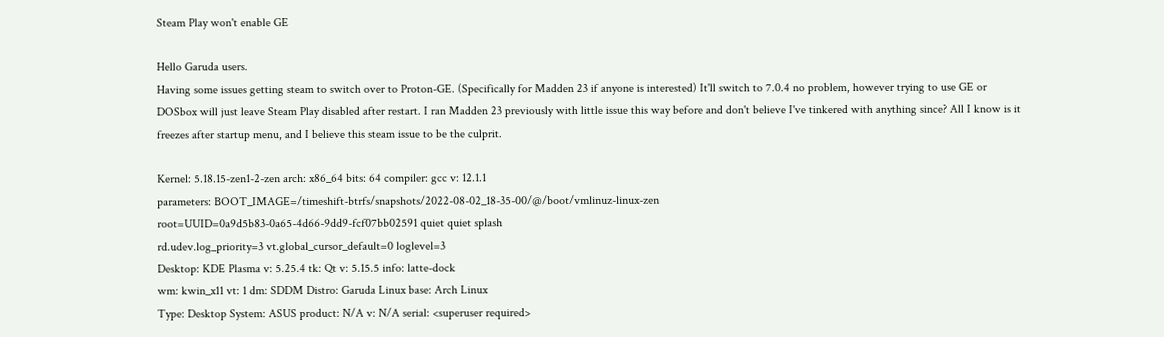Steam Play won't enable GE

Hello Garuda users.
Having some issues getting steam to switch over to Proton-GE. (Specifically for Madden 23 if anyone is interested) It'll switch to 7.0.4 no problem, however trying to use GE or DOSbox will just leave Steam Play disabled after restart. I ran Madden 23 previously with little issue this way before and don't believe I've tinkered with anything since? All I know is it freezes after startup menu, and I believe this steam issue to be the culprit.

Kernel: 5.18.15-zen1-2-zen arch: x86_64 bits: 64 compiler: gcc v: 12.1.1
parameters: BOOT_IMAGE=/timeshift-btrfs/snapshots/2022-08-02_18-35-00/@/boot/vmlinuz-linux-zen
root=UUID=0a9d5b83-0a65-4d66-9dd9-fcf07bb02591 quiet quiet splash
rd.udev.log_priority=3 vt.global_cursor_default=0 loglevel=3
Desktop: KDE Plasma v: 5.25.4 tk: Qt v: 5.15.5 info: latte-dock
wm: kwin_x11 vt: 1 dm: SDDM Distro: Garuda Linux base: Arch Linux
Type: Desktop System: ASUS product: N/A v: N/A serial: <superuser required>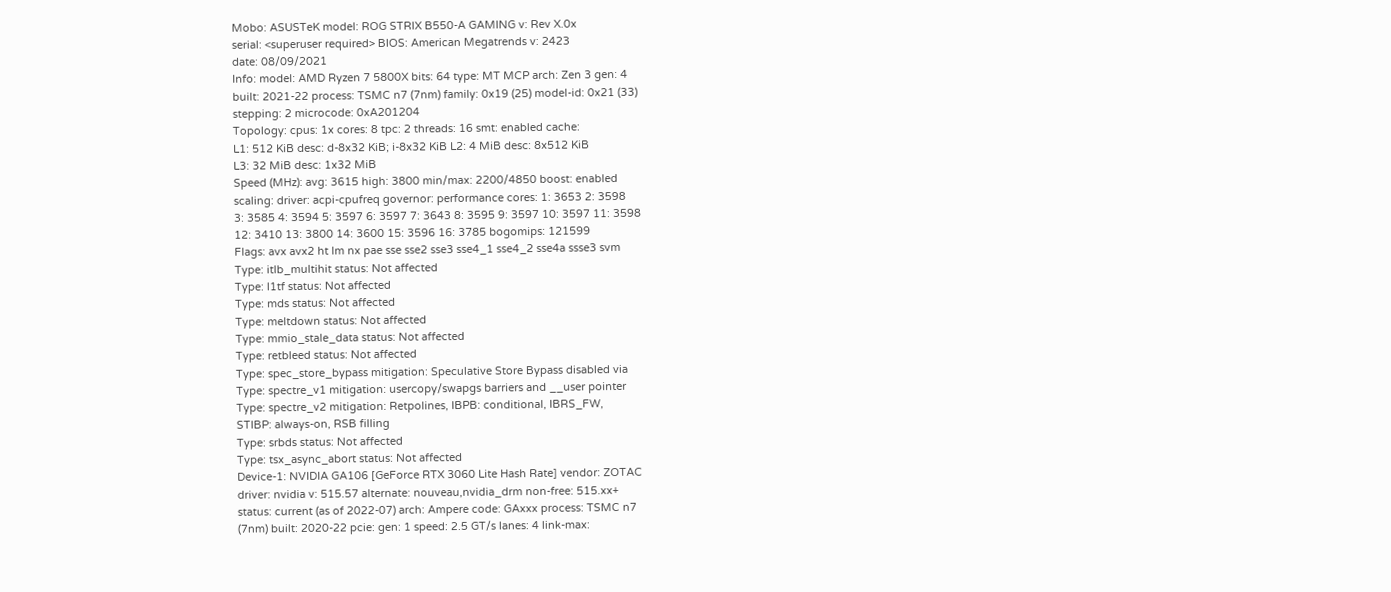Mobo: ASUSTeK model: ROG STRIX B550-A GAMING v: Rev X.0x
serial: <superuser required> BIOS: American Megatrends v: 2423
date: 08/09/2021
Info: model: AMD Ryzen 7 5800X bits: 64 type: MT MCP arch: Zen 3 gen: 4
built: 2021-22 process: TSMC n7 (7nm) family: 0x19 (25) model-id: 0x21 (33)
stepping: 2 microcode: 0xA201204
Topology: cpus: 1x cores: 8 tpc: 2 threads: 16 smt: enabled cache:
L1: 512 KiB desc: d-8x32 KiB; i-8x32 KiB L2: 4 MiB desc: 8x512 KiB
L3: 32 MiB desc: 1x32 MiB
Speed (MHz): avg: 3615 high: 3800 min/max: 2200/4850 boost: enabled
scaling: driver: acpi-cpufreq governor: performance cores: 1: 3653 2: 3598
3: 3585 4: 3594 5: 3597 6: 3597 7: 3643 8: 3595 9: 3597 10: 3597 11: 3598
12: 3410 13: 3800 14: 3600 15: 3596 16: 3785 bogomips: 121599
Flags: avx avx2 ht lm nx pae sse sse2 sse3 sse4_1 sse4_2 sse4a ssse3 svm
Type: itlb_multihit status: Not affected
Type: l1tf status: Not affected
Type: mds status: Not affected
Type: meltdown status: Not affected
Type: mmio_stale_data status: Not affected
Type: retbleed status: Not affected
Type: spec_store_bypass mitigation: Speculative Store Bypass disabled via
Type: spectre_v1 mitigation: usercopy/swapgs barriers and __user pointer
Type: spectre_v2 mitigation: Retpolines, IBPB: conditional, IBRS_FW,
STIBP: always-on, RSB filling
Type: srbds status: Not affected
Type: tsx_async_abort status: Not affected
Device-1: NVIDIA GA106 [GeForce RTX 3060 Lite Hash Rate] vendor: ZOTAC
driver: nvidia v: 515.57 alternate: nouveau,nvidia_drm non-free: 515.xx+
status: current (as of 2022-07) arch: Ampere code: GAxxx process: TSMC n7
(7nm) built: 2020-22 pcie: gen: 1 speed: 2.5 GT/s lanes: 4 link-max: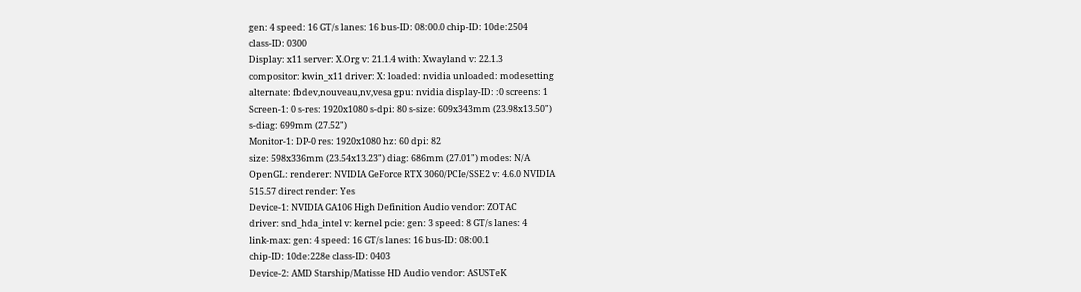gen: 4 speed: 16 GT/s lanes: 16 bus-ID: 08:00.0 chip-ID: 10de:2504
class-ID: 0300
Display: x11 server: X.Org v: 21.1.4 with: Xwayland v: 22.1.3
compositor: kwin_x11 driver: X: loaded: nvidia unloaded: modesetting
alternate: fbdev,nouveau,nv,vesa gpu: nvidia display-ID: :0 screens: 1
Screen-1: 0 s-res: 1920x1080 s-dpi: 80 s-size: 609x343mm (23.98x13.50")
s-diag: 699mm (27.52")
Monitor-1: DP-0 res: 1920x1080 hz: 60 dpi: 82
size: 598x336mm (23.54x13.23") diag: 686mm (27.01") modes: N/A
OpenGL: renderer: NVIDIA GeForce RTX 3060/PCIe/SSE2 v: 4.6.0 NVIDIA
515.57 direct render: Yes
Device-1: NVIDIA GA106 High Definition Audio vendor: ZOTAC
driver: snd_hda_intel v: kernel pcie: gen: 3 speed: 8 GT/s lanes: 4
link-max: gen: 4 speed: 16 GT/s lanes: 16 bus-ID: 08:00.1
chip-ID: 10de:228e class-ID: 0403
Device-2: AMD Starship/Matisse HD Audio vendor: ASUSTeK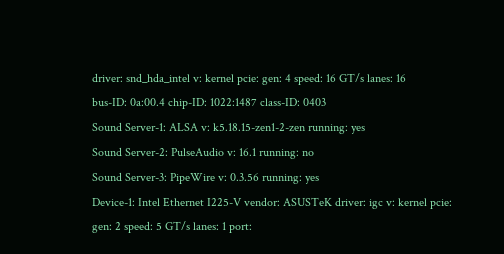driver: snd_hda_intel v: kernel pcie: gen: 4 speed: 16 GT/s lanes: 16
bus-ID: 0a:00.4 chip-ID: 1022:1487 class-ID: 0403
Sound Server-1: ALSA v: k5.18.15-zen1-2-zen running: yes
Sound Server-2: PulseAudio v: 16.1 running: no
Sound Server-3: PipeWire v: 0.3.56 running: yes
Device-1: Intel Ethernet I225-V vendor: ASUSTeK driver: igc v: kernel pcie:
gen: 2 speed: 5 GT/s lanes: 1 port: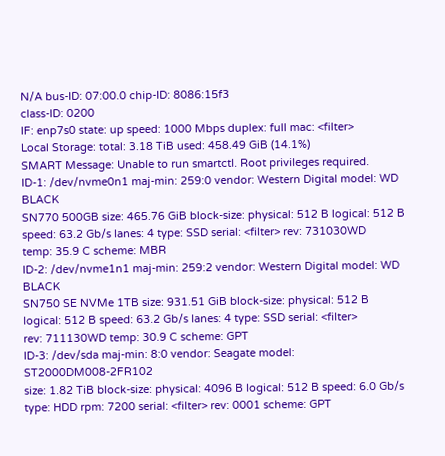N/A bus-ID: 07:00.0 chip-ID: 8086:15f3
class-ID: 0200
IF: enp7s0 state: up speed: 1000 Mbps duplex: full mac: <filter>
Local Storage: total: 3.18 TiB used: 458.49 GiB (14.1%)
SMART Message: Unable to run smartctl. Root privileges required.
ID-1: /dev/nvme0n1 maj-min: 259:0 vendor: Western Digital model: WD BLACK
SN770 500GB size: 465.76 GiB block-size: physical: 512 B logical: 512 B
speed: 63.2 Gb/s lanes: 4 type: SSD serial: <filter> rev: 731030WD
temp: 35.9 C scheme: MBR
ID-2: /dev/nvme1n1 maj-min: 259:2 vendor: Western Digital model: WD BLACK
SN750 SE NVMe 1TB size: 931.51 GiB block-size: physical: 512 B
logical: 512 B speed: 63.2 Gb/s lanes: 4 type: SSD serial: <filter>
rev: 711130WD temp: 30.9 C scheme: GPT
ID-3: /dev/sda maj-min: 8:0 vendor: Seagate model: ST2000DM008-2FR102
size: 1.82 TiB block-size: physical: 4096 B logical: 512 B speed: 6.0 Gb/s
type: HDD rpm: 7200 serial: <filter> rev: 0001 scheme: GPT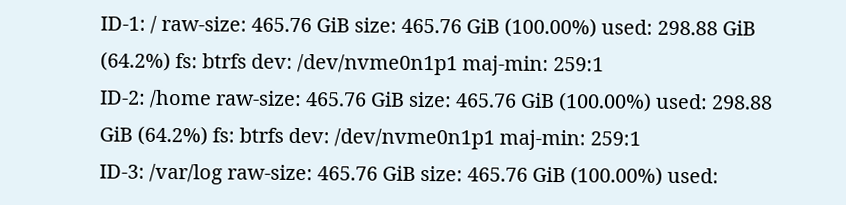ID-1: / raw-size: 465.76 GiB size: 465.76 GiB (100.00%) used: 298.88 GiB
(64.2%) fs: btrfs dev: /dev/nvme0n1p1 maj-min: 259:1
ID-2: /home raw-size: 465.76 GiB size: 465.76 GiB (100.00%) used: 298.88
GiB (64.2%) fs: btrfs dev: /dev/nvme0n1p1 maj-min: 259:1
ID-3: /var/log raw-size: 465.76 GiB size: 465.76 GiB (100.00%) used: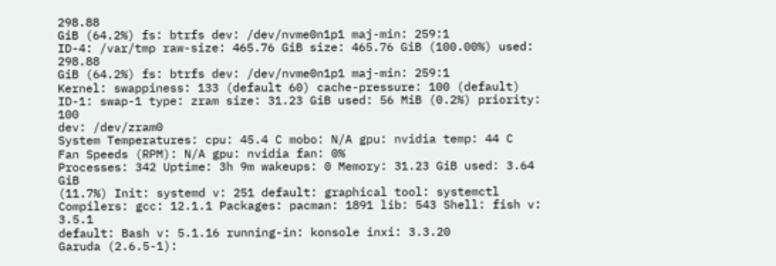298.88
GiB (64.2%) fs: btrfs dev: /dev/nvme0n1p1 maj-min: 259:1
ID-4: /var/tmp raw-size: 465.76 GiB size: 465.76 GiB (100.00%) used: 298.88
GiB (64.2%) fs: btrfs dev: /dev/nvme0n1p1 maj-min: 259:1
Kernel: swappiness: 133 (default 60) cache-pressure: 100 (default)
ID-1: swap-1 type: zram size: 31.23 GiB used: 56 MiB (0.2%) priority: 100
dev: /dev/zram0
System Temperatures: cpu: 45.4 C mobo: N/A gpu: nvidia temp: 44 C
Fan Speeds (RPM): N/A gpu: nvidia fan: 0%
Processes: 342 Uptime: 3h 9m wakeups: 0 Memory: 31.23 GiB used: 3.64 GiB
(11.7%) Init: systemd v: 251 default: graphical tool: systemctl
Compilers: gcc: 12.1.1 Packages: pacman: 1891 lib: 543 Shell: fish v: 3.5.1
default: Bash v: 5.1.16 running-in: konsole inxi: 3.3.20
Garuda (2.6.5-1):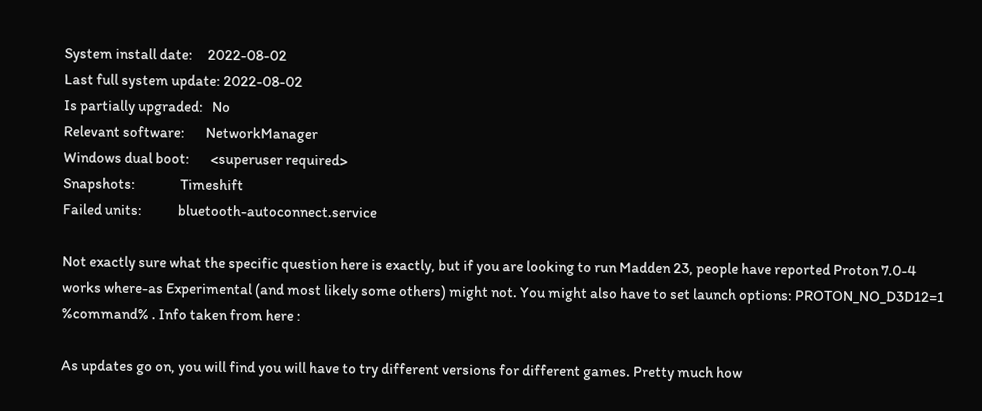System install date:     2022-08-02
Last full system update: 2022-08-02
Is partially upgraded:   No
Relevant software:       NetworkManager
Windows dual boot:       <superuser required>
Snapshots:               Timeshift
Failed units:            bluetooth-autoconnect.service

Not exactly sure what the specific question here is exactly, but if you are looking to run Madden 23, people have reported Proton 7.0-4 works where-as Experimental (and most likely some others) might not. You might also have to set launch options: PROTON_NO_D3D12=1 %command% . Info taken from here :

As updates go on, you will find you will have to try different versions for different games. Pretty much how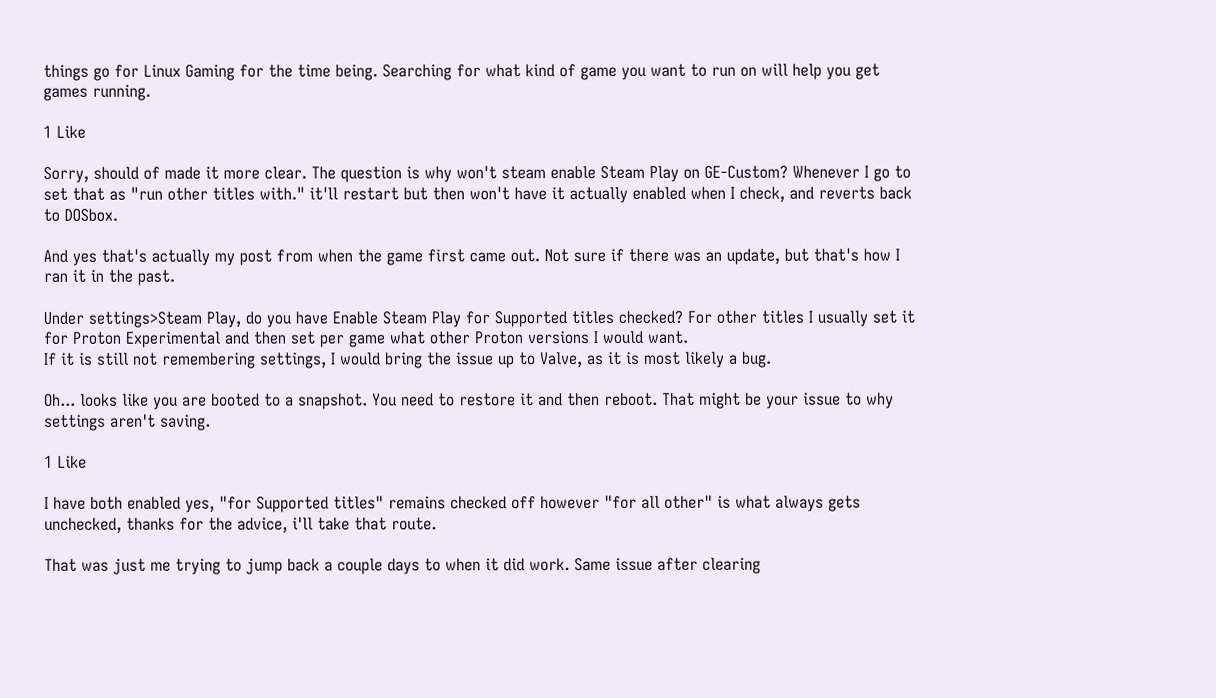things go for Linux Gaming for the time being. Searching for what kind of game you want to run on will help you get games running.

1 Like

Sorry, should of made it more clear. The question is why won't steam enable Steam Play on GE-Custom? Whenever I go to set that as "run other titles with." it'll restart but then won't have it actually enabled when I check, and reverts back to DOSbox.

And yes that's actually my post from when the game first came out. Not sure if there was an update, but that's how I ran it in the past.

Under settings>Steam Play, do you have Enable Steam Play for Supported titles checked? For other titles I usually set it for Proton Experimental and then set per game what other Proton versions I would want.
If it is still not remembering settings, I would bring the issue up to Valve, as it is most likely a bug.

Oh... looks like you are booted to a snapshot. You need to restore it and then reboot. That might be your issue to why settings aren't saving.

1 Like

I have both enabled yes, "for Supported titles" remains checked off however "for all other" is what always gets unchecked, thanks for the advice, i'll take that route.

That was just me trying to jump back a couple days to when it did work. Same issue after clearing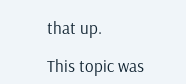that up.

This topic was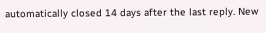automatically closed 14 days after the last reply. New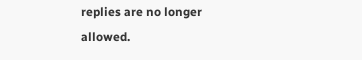replies are no longer allowed.